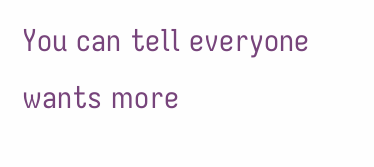You can tell everyone wants more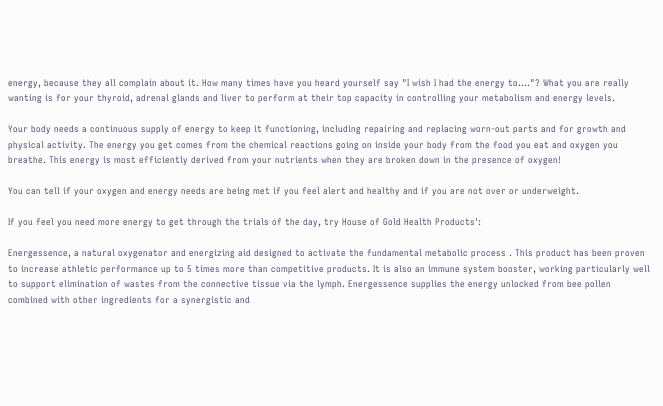energy, because they all complain about it. How many times have you heard yourself say "I wish I had the energy to...."? What you are really wanting is for your thyroid, adrenal glands and liver to perform at their top capacity in controlling your metabolism and energy levels.

Your body needs a continuous supply of energy to keep it functioning, including repairing and replacing worn-out parts and for growth and physical activity. The energy you get comes from the chemical reactions going on inside your body from the food you eat and oxygen you breathe. This energy is most efficiently derived from your nutrients when they are broken down in the presence of oxygen!

You can tell if your oxygen and energy needs are being met if you feel alert and healthy and if you are not over or underweight.

If you feel you need more energy to get through the trials of the day, try House of Gold Health Products':

Energessence, a natural oxygenator and energizing aid designed to activate the fundamental metabolic process . This product has been proven to increase athletic performance up to 5 times more than competitive products. It is also an immune system booster, working particularly well to support elimination of wastes from the connective tissue via the lymph. Energessence supplies the energy unlocked from bee pollen combined with other ingredients for a synergistic and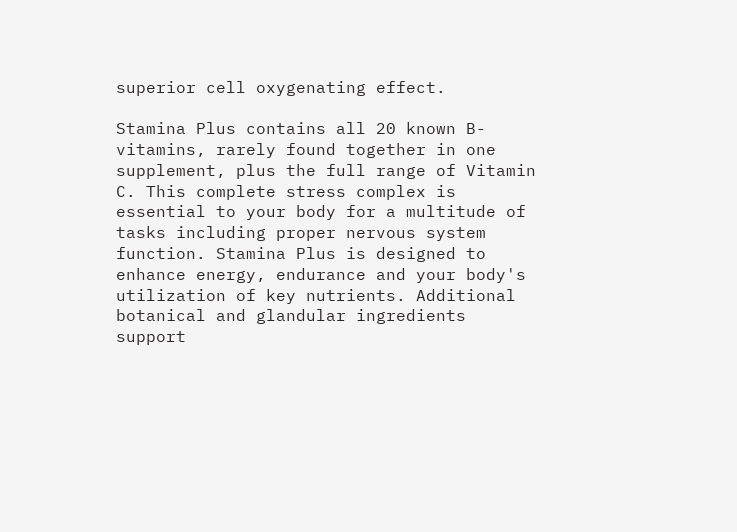superior cell oxygenating effect.

Stamina Plus contains all 20 known B-vitamins, rarely found together in one supplement, plus the full range of Vitamin C. This complete stress complex is essential to your body for a multitude of tasks including proper nervous system function. Stamina Plus is designed to enhance energy, endurance and your body's utilization of key nutrients. Additional botanical and glandular ingredients support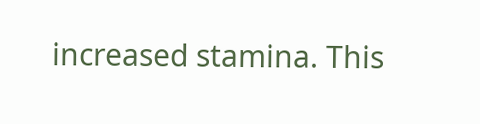increased stamina. This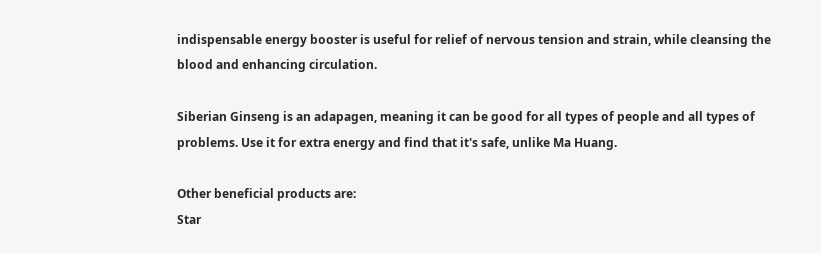indispensable energy booster is useful for relief of nervous tension and strain, while cleansing the blood and enhancing circulation.

Siberian Ginseng is an adapagen, meaning it can be good for all types of people and all types of problems. Use it for extra energy and find that it's safe, unlike Ma Huang.

Other beneficial products are:
Star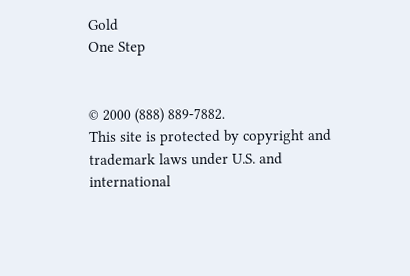Gold
One Step


© 2000 (888) 889-7882.
This site is protected by copyright and trademark laws under U.S. and international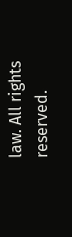law. All rights reserved.